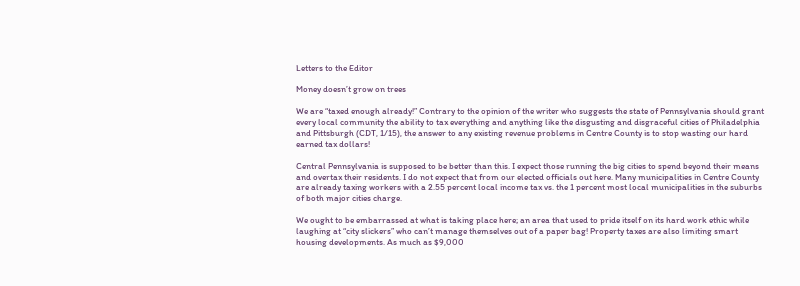Letters to the Editor

Money doesn’t grow on trees

We are “taxed enough already!” Contrary to the opinion of the writer who suggests the state of Pennsylvania should grant every local community the ability to tax everything and anything like the disgusting and disgraceful cities of Philadelphia and Pittsburgh (CDT, 1/15), the answer to any existing revenue problems in Centre County is to stop wasting our hard earned tax dollars!

Central Pennsylvania is supposed to be better than this. I expect those running the big cities to spend beyond their means and overtax their residents. I do not expect that from our elected officials out here. Many municipalities in Centre County are already taxing workers with a 2.55 percent local income tax vs. the 1 percent most local municipalities in the suburbs of both major cities charge.

We ought to be embarrassed at what is taking place here; an area that used to pride itself on its hard work ethic while laughing at “city slickers” who can’t manage themselves out of a paper bag! Property taxes are also limiting smart housing developments. As much as $9,000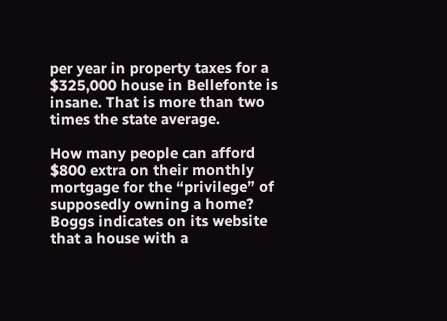per year in property taxes for a $325,000 house in Bellefonte is insane. That is more than two times the state average.

How many people can afford $800 extra on their monthly mortgage for the “privilege” of supposedly owning a home? Boggs indicates on its website that a house with a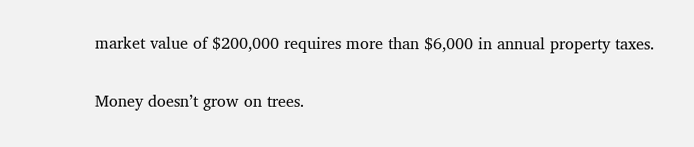market value of $200,000 requires more than $6,000 in annual property taxes.

Money doesn’t grow on trees.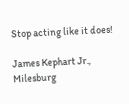Stop acting like it does!

James Kephart Jr., Milesburg